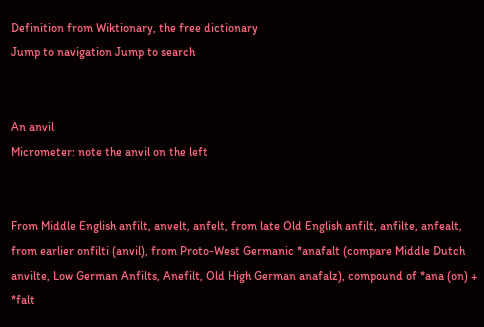Definition from Wiktionary, the free dictionary
Jump to navigation Jump to search


An anvil
Micrometer: note the anvil on the left


From Middle English anfilt, anvelt, anfelt, from late Old English anfilt, anfilte, anfealt, from earlier onfilti (anvil), from Proto-West Germanic *anafalt (compare Middle Dutch anvilte, Low German Anfilts, Anefilt, Old High German anafalz), compound of *ana (on) + *falt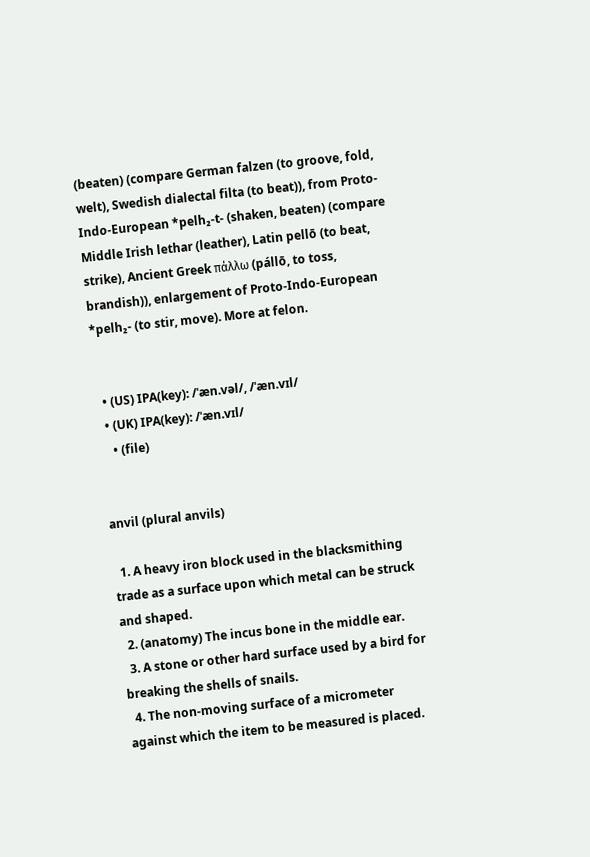(beaten) (compare German falzen (to groove, fold, welt), Swedish dialectal filta (to beat)), from Proto-Indo-European *pelh₂-t- (shaken, beaten) (compare Middle Irish lethar (leather), Latin pellō (to beat, strike), Ancient Greek πάλλω (pállō, to toss, brandish)), enlargement of Proto-Indo-European *pelh₂- (to stir, move). More at felon.


  • (US) IPA(key): /ˈæn.vəl/, /ˈæn.vɪl/
  • (UK) IPA(key): /ˈæn.vɪl/
    • (file)


anvil (plural anvils)

  1. A heavy iron block used in the blacksmithing trade as a surface upon which metal can be struck and shaped.
  2. (anatomy) The incus bone in the middle ear.
  3. A stone or other hard surface used by a bird for breaking the shells of snails.
  4. The non-moving surface of a micrometer against which the item to be measured is placed.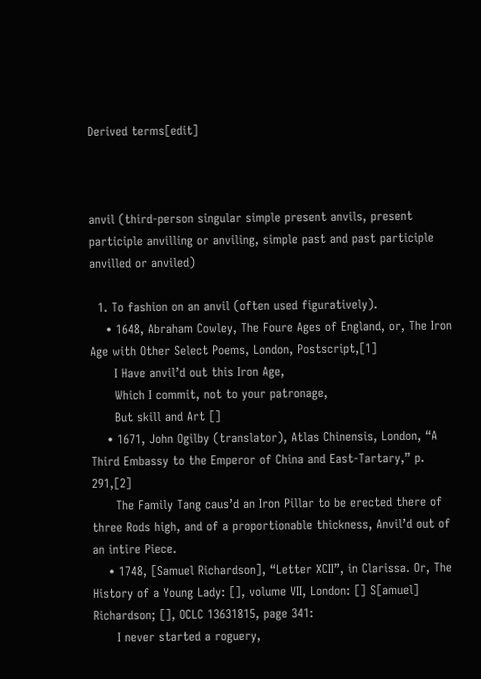Derived terms[edit]



anvil (third-person singular simple present anvils, present participle anvilling or anviling, simple past and past participle anvilled or anviled)

  1. To fashion on an anvil (often used figuratively).
    • 1648, Abraham Cowley, The Foure Ages of England, or, The Iron Age with Other Select Poems, London, Postscript,[1]
      I Have anvil’d out this Iron Age,
      Which I commit, not to your patronage,
      But skill and Art []
    • 1671, John Ogilby (translator), Atlas Chinensis, London, “A Third Embassy to the Emperor of China and East-Tartary,” p. 291,[2]
      The Family Tang caus’d an Iron Pillar to be erected there of three Rods high, and of a proportionable thickness, Anvil’d out of an intire Piece.
    • 1748, [Samuel Richardson], “Letter XCII”, in Clarissa. Or, The History of a Young Lady: [], volume VII, London: [] S[amuel] Richardson; [], OCLC 13631815, page 341:
      I never started a roguery,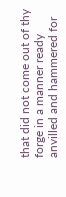that did not come out of thy forge in a manner ready anvilled and hammered for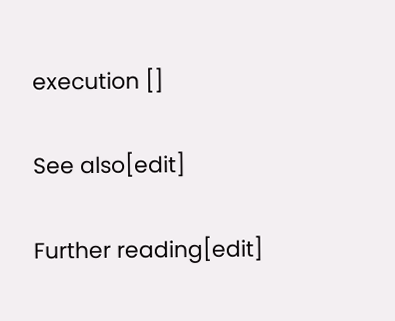execution []

See also[edit]

Further reading[edit]